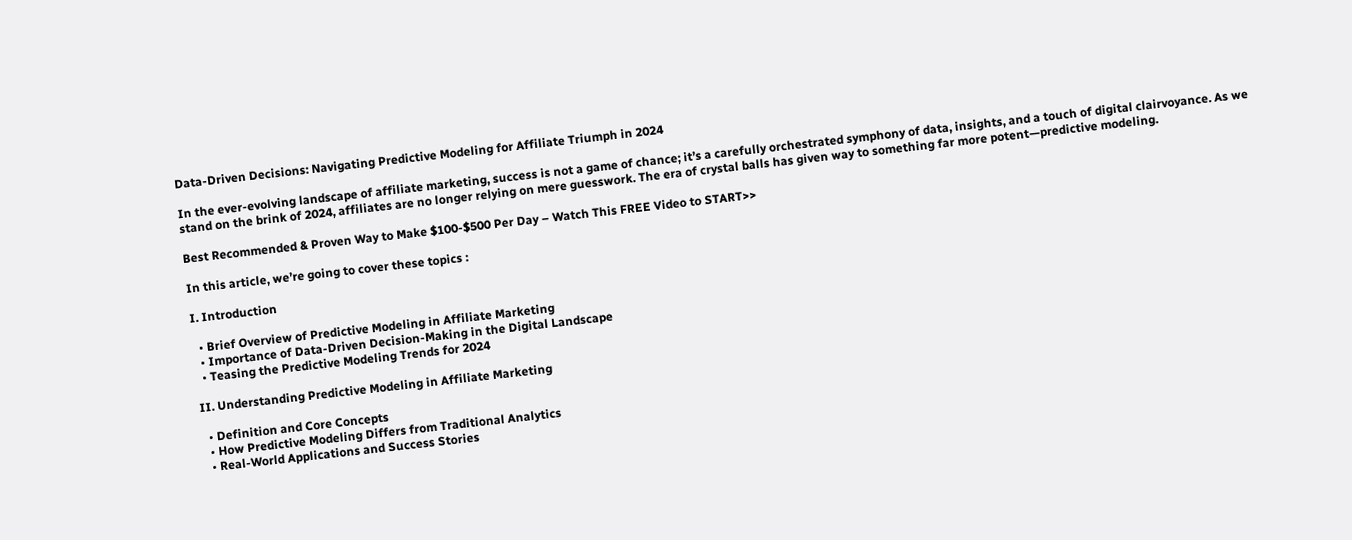Data-Driven Decisions: Navigating Predictive Modeling for Affiliate Triumph in 2024

In the ever-evolving landscape of affiliate marketing, success is not a game of chance; it’s a carefully orchestrated symphony of data, insights, and a touch of digital clairvoyance. As we stand on the brink of 2024, affiliates are no longer relying on mere guesswork. The era of crystal balls has given way to something far more potent—predictive modeling.

Best Recommended & Proven Way to Make $100-$500 Per Day – Watch This FREE Video to START>>

In this article, we’re going to cover these topics :

I. Introduction

  • Brief Overview of Predictive Modeling in Affiliate Marketing
  • Importance of Data-Driven Decision-Making in the Digital Landscape
  • Teasing the Predictive Modeling Trends for 2024

II. Understanding Predictive Modeling in Affiliate Marketing

  • Definition and Core Concepts
  • How Predictive Modeling Differs from Traditional Analytics
  • Real-World Applications and Success Stories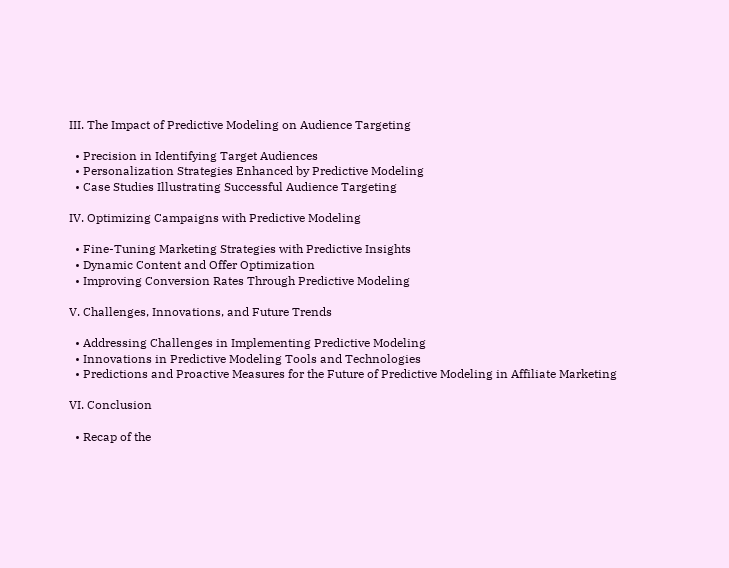III. The Impact of Predictive Modeling on Audience Targeting

  • Precision in Identifying Target Audiences
  • Personalization Strategies Enhanced by Predictive Modeling
  • Case Studies Illustrating Successful Audience Targeting

IV. Optimizing Campaigns with Predictive Modeling

  • Fine-Tuning Marketing Strategies with Predictive Insights
  • Dynamic Content and Offer Optimization
  • Improving Conversion Rates Through Predictive Modeling

V. Challenges, Innovations, and Future Trends

  • Addressing Challenges in Implementing Predictive Modeling
  • Innovations in Predictive Modeling Tools and Technologies
  • Predictions and Proactive Measures for the Future of Predictive Modeling in Affiliate Marketing

VI. Conclusion

  • Recap of the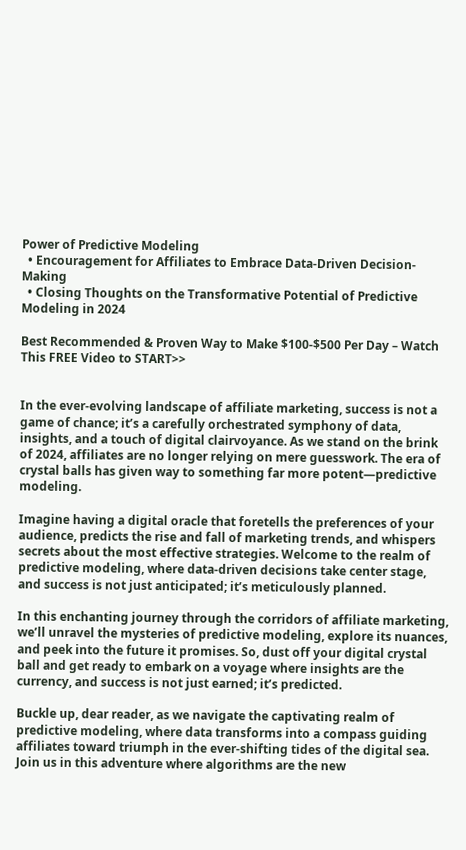Power of Predictive Modeling
  • Encouragement for Affiliates to Embrace Data-Driven Decision-Making
  • Closing Thoughts on the Transformative Potential of Predictive Modeling in 2024

Best Recommended & Proven Way to Make $100-$500 Per Day – Watch This FREE Video to START>>


In the ever-evolving landscape of affiliate marketing, success is not a game of chance; it’s a carefully orchestrated symphony of data, insights, and a touch of digital clairvoyance. As we stand on the brink of 2024, affiliates are no longer relying on mere guesswork. The era of crystal balls has given way to something far more potent—predictive modeling.

Imagine having a digital oracle that foretells the preferences of your audience, predicts the rise and fall of marketing trends, and whispers secrets about the most effective strategies. Welcome to the realm of predictive modeling, where data-driven decisions take center stage, and success is not just anticipated; it’s meticulously planned.

In this enchanting journey through the corridors of affiliate marketing, we’ll unravel the mysteries of predictive modeling, explore its nuances, and peek into the future it promises. So, dust off your digital crystal ball and get ready to embark on a voyage where insights are the currency, and success is not just earned; it’s predicted.

Buckle up, dear reader, as we navigate the captivating realm of predictive modeling, where data transforms into a compass guiding affiliates toward triumph in the ever-shifting tides of the digital sea. Join us in this adventure where algorithms are the new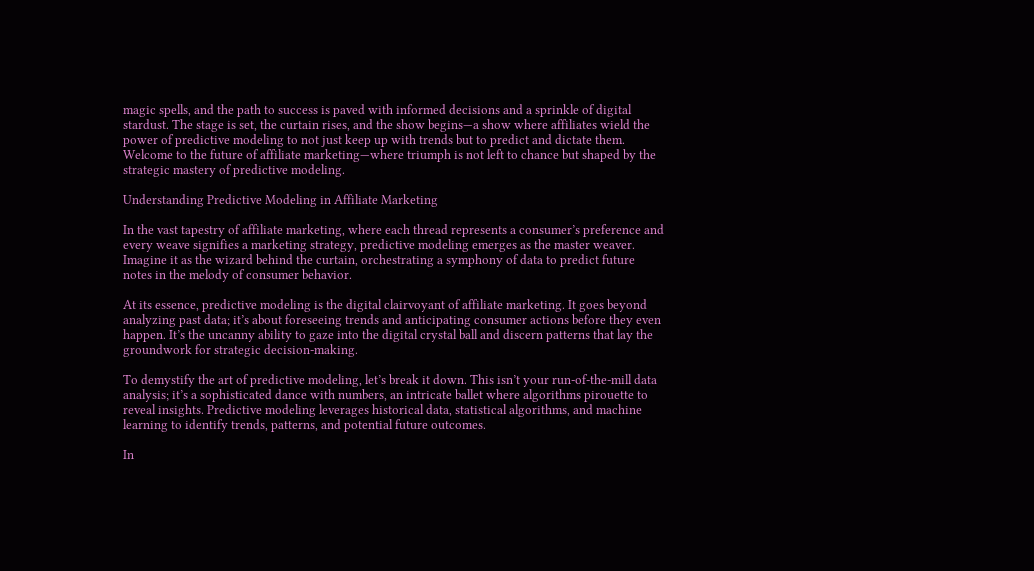magic spells, and the path to success is paved with informed decisions and a sprinkle of digital stardust. The stage is set, the curtain rises, and the show begins—a show where affiliates wield the power of predictive modeling to not just keep up with trends but to predict and dictate them. Welcome to the future of affiliate marketing—where triumph is not left to chance but shaped by the strategic mastery of predictive modeling.

Understanding Predictive Modeling in Affiliate Marketing

In the vast tapestry of affiliate marketing, where each thread represents a consumer’s preference and every weave signifies a marketing strategy, predictive modeling emerges as the master weaver. Imagine it as the wizard behind the curtain, orchestrating a symphony of data to predict future notes in the melody of consumer behavior.

At its essence, predictive modeling is the digital clairvoyant of affiliate marketing. It goes beyond analyzing past data; it’s about foreseeing trends and anticipating consumer actions before they even happen. It’s the uncanny ability to gaze into the digital crystal ball and discern patterns that lay the groundwork for strategic decision-making.

To demystify the art of predictive modeling, let’s break it down. This isn’t your run-of-the-mill data analysis; it’s a sophisticated dance with numbers, an intricate ballet where algorithms pirouette to reveal insights. Predictive modeling leverages historical data, statistical algorithms, and machine learning to identify trends, patterns, and potential future outcomes.

In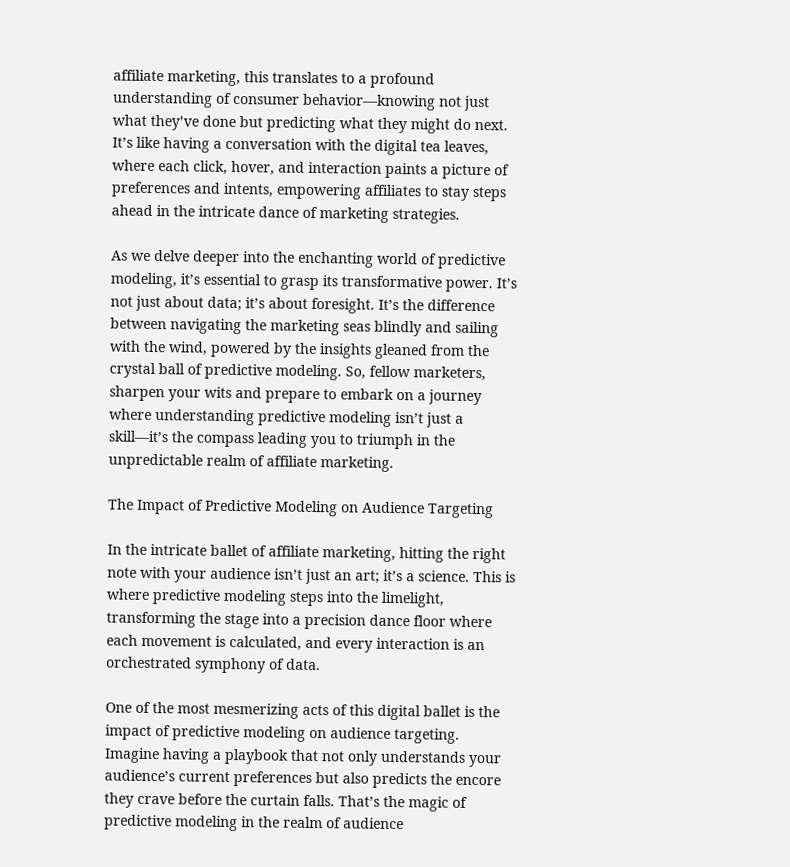affiliate marketing, this translates to a profound understanding of consumer behavior—knowing not just what they’ve done but predicting what they might do next. It’s like having a conversation with the digital tea leaves, where each click, hover, and interaction paints a picture of preferences and intents, empowering affiliates to stay steps ahead in the intricate dance of marketing strategies.

As we delve deeper into the enchanting world of predictive modeling, it’s essential to grasp its transformative power. It’s not just about data; it’s about foresight. It’s the difference between navigating the marketing seas blindly and sailing with the wind, powered by the insights gleaned from the crystal ball of predictive modeling. So, fellow marketers, sharpen your wits and prepare to embark on a journey where understanding predictive modeling isn’t just a skill—it’s the compass leading you to triumph in the unpredictable realm of affiliate marketing.

The Impact of Predictive Modeling on Audience Targeting

In the intricate ballet of affiliate marketing, hitting the right note with your audience isn’t just an art; it’s a science. This is where predictive modeling steps into the limelight, transforming the stage into a precision dance floor where each movement is calculated, and every interaction is an orchestrated symphony of data.

One of the most mesmerizing acts of this digital ballet is the impact of predictive modeling on audience targeting. Imagine having a playbook that not only understands your audience’s current preferences but also predicts the encore they crave before the curtain falls. That’s the magic of predictive modeling in the realm of audience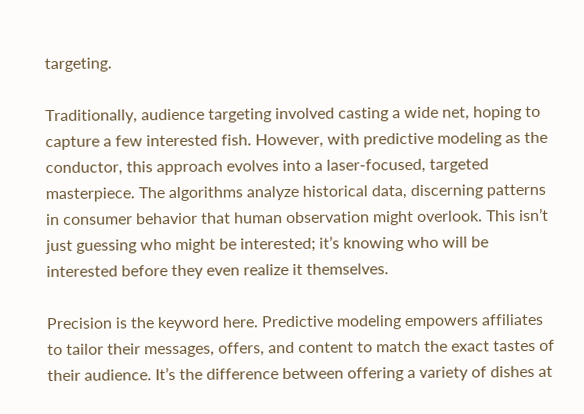targeting.

Traditionally, audience targeting involved casting a wide net, hoping to capture a few interested fish. However, with predictive modeling as the conductor, this approach evolves into a laser-focused, targeted masterpiece. The algorithms analyze historical data, discerning patterns in consumer behavior that human observation might overlook. This isn’t just guessing who might be interested; it’s knowing who will be interested before they even realize it themselves.

Precision is the keyword here. Predictive modeling empowers affiliates to tailor their messages, offers, and content to match the exact tastes of their audience. It’s the difference between offering a variety of dishes at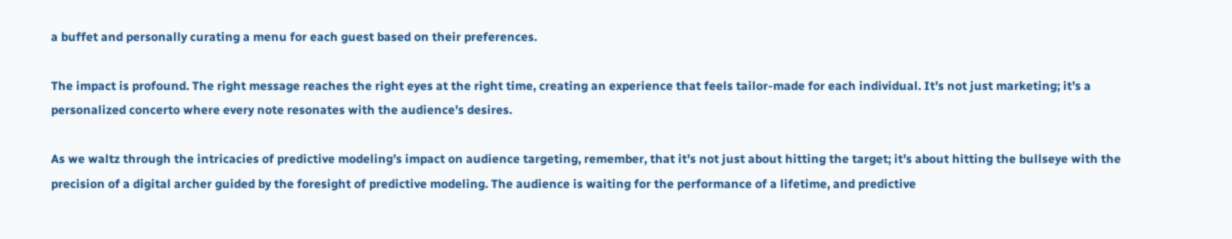a buffet and personally curating a menu for each guest based on their preferences.

The impact is profound. The right message reaches the right eyes at the right time, creating an experience that feels tailor-made for each individual. It’s not just marketing; it’s a personalized concerto where every note resonates with the audience’s desires.

As we waltz through the intricacies of predictive modeling’s impact on audience targeting, remember, that it’s not just about hitting the target; it’s about hitting the bullseye with the precision of a digital archer guided by the foresight of predictive modeling. The audience is waiting for the performance of a lifetime, and predictive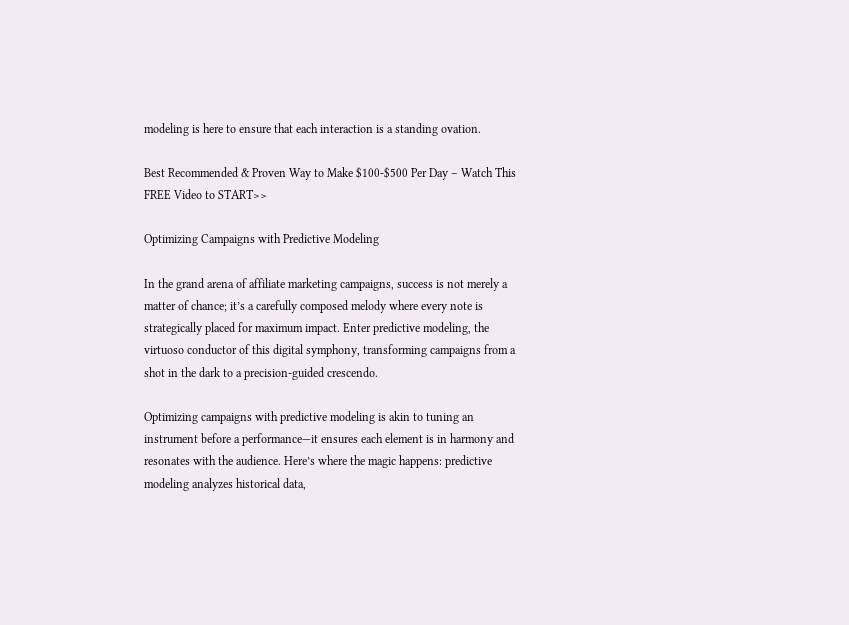modeling is here to ensure that each interaction is a standing ovation.

Best Recommended & Proven Way to Make $100-$500 Per Day – Watch This FREE Video to START>>

Optimizing Campaigns with Predictive Modeling

In the grand arena of affiliate marketing campaigns, success is not merely a matter of chance; it’s a carefully composed melody where every note is strategically placed for maximum impact. Enter predictive modeling, the virtuoso conductor of this digital symphony, transforming campaigns from a shot in the dark to a precision-guided crescendo.

Optimizing campaigns with predictive modeling is akin to tuning an instrument before a performance—it ensures each element is in harmony and resonates with the audience. Here’s where the magic happens: predictive modeling analyzes historical data,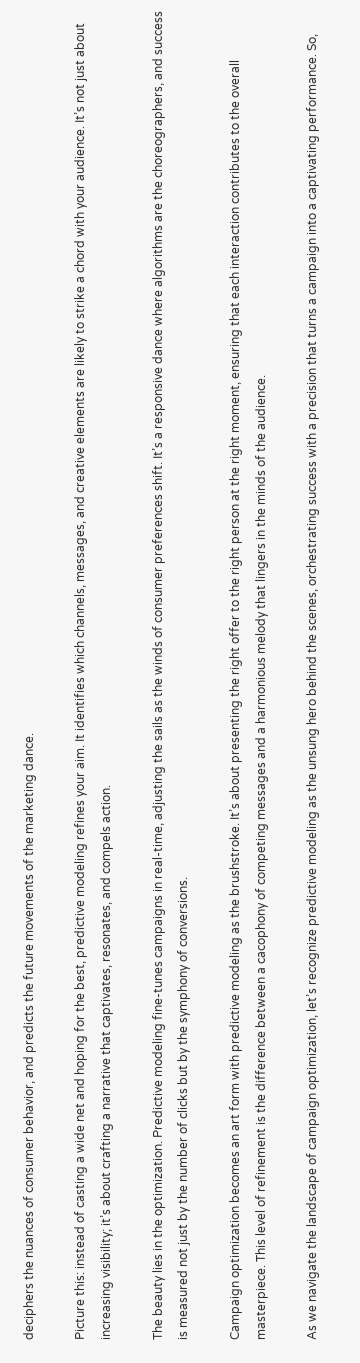deciphers the nuances of consumer behavior, and predicts the future movements of the marketing dance.

Picture this: instead of casting a wide net and hoping for the best, predictive modeling refines your aim. It identifies which channels, messages, and creative elements are likely to strike a chord with your audience. It’s not just about increasing visibility; it’s about crafting a narrative that captivates, resonates, and compels action.

The beauty lies in the optimization. Predictive modeling fine-tunes campaigns in real-time, adjusting the sails as the winds of consumer preferences shift. It’s a responsive dance where algorithms are the choreographers, and success is measured not just by the number of clicks but by the symphony of conversions.

Campaign optimization becomes an art form with predictive modeling as the brushstroke. It’s about presenting the right offer to the right person at the right moment, ensuring that each interaction contributes to the overall masterpiece. This level of refinement is the difference between a cacophony of competing messages and a harmonious melody that lingers in the minds of the audience.

As we navigate the landscape of campaign optimization, let’s recognize predictive modeling as the unsung hero behind the scenes, orchestrating success with a precision that turns a campaign into a captivating performance. So,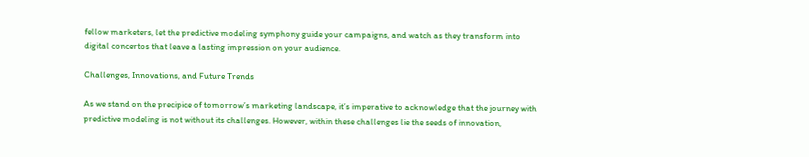fellow marketers, let the predictive modeling symphony guide your campaigns, and watch as they transform into digital concertos that leave a lasting impression on your audience.

Challenges, Innovations, and Future Trends

As we stand on the precipice of tomorrow’s marketing landscape, it’s imperative to acknowledge that the journey with predictive modeling is not without its challenges. However, within these challenges lie the seeds of innovation,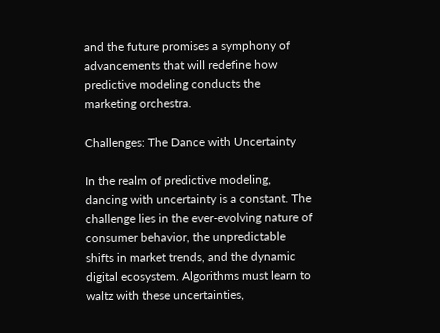and the future promises a symphony of advancements that will redefine how predictive modeling conducts the marketing orchestra.

Challenges: The Dance with Uncertainty

In the realm of predictive modeling, dancing with uncertainty is a constant. The challenge lies in the ever-evolving nature of consumer behavior, the unpredictable shifts in market trends, and the dynamic digital ecosystem. Algorithms must learn to waltz with these uncertainties,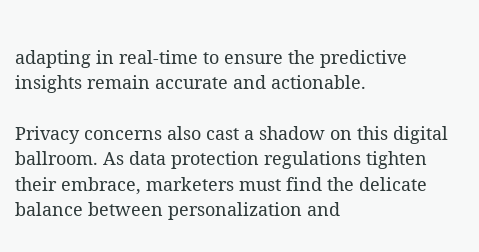adapting in real-time to ensure the predictive insights remain accurate and actionable.

Privacy concerns also cast a shadow on this digital ballroom. As data protection regulations tighten their embrace, marketers must find the delicate balance between personalization and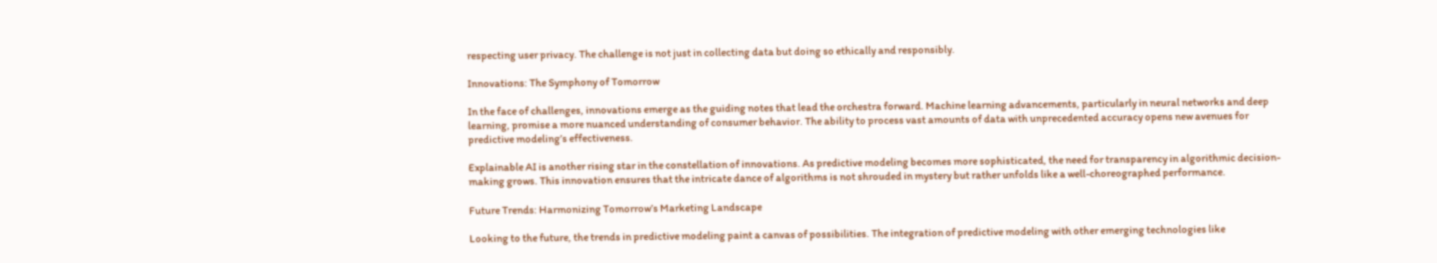respecting user privacy. The challenge is not just in collecting data but doing so ethically and responsibly.

Innovations: The Symphony of Tomorrow

In the face of challenges, innovations emerge as the guiding notes that lead the orchestra forward. Machine learning advancements, particularly in neural networks and deep learning, promise a more nuanced understanding of consumer behavior. The ability to process vast amounts of data with unprecedented accuracy opens new avenues for predictive modeling’s effectiveness.

Explainable AI is another rising star in the constellation of innovations. As predictive modeling becomes more sophisticated, the need for transparency in algorithmic decision-making grows. This innovation ensures that the intricate dance of algorithms is not shrouded in mystery but rather unfolds like a well-choreographed performance.

Future Trends: Harmonizing Tomorrow’s Marketing Landscape

Looking to the future, the trends in predictive modeling paint a canvas of possibilities. The integration of predictive modeling with other emerging technologies like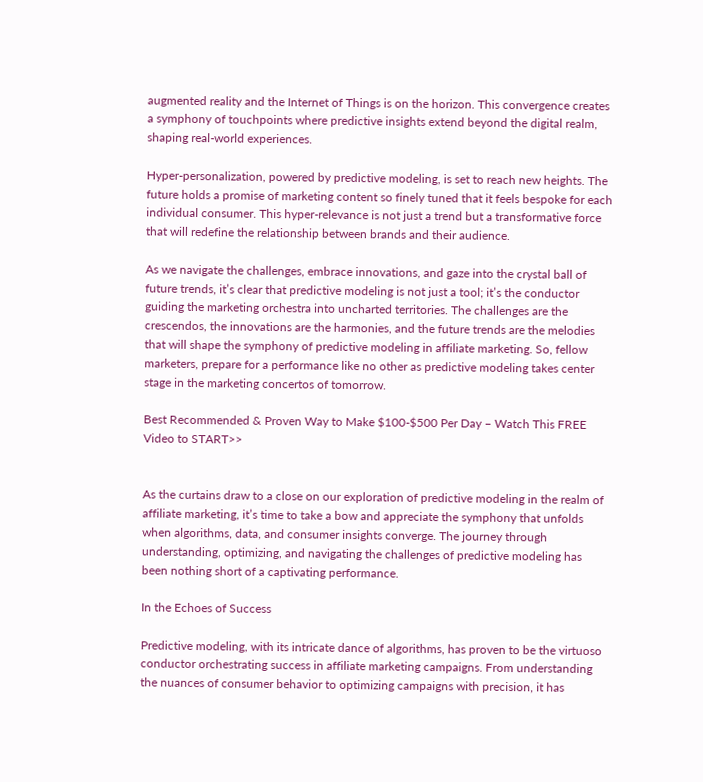augmented reality and the Internet of Things is on the horizon. This convergence creates a symphony of touchpoints where predictive insights extend beyond the digital realm, shaping real-world experiences.

Hyper-personalization, powered by predictive modeling, is set to reach new heights. The future holds a promise of marketing content so finely tuned that it feels bespoke for each individual consumer. This hyper-relevance is not just a trend but a transformative force that will redefine the relationship between brands and their audience.

As we navigate the challenges, embrace innovations, and gaze into the crystal ball of future trends, it’s clear that predictive modeling is not just a tool; it’s the conductor guiding the marketing orchestra into uncharted territories. The challenges are the crescendos, the innovations are the harmonies, and the future trends are the melodies that will shape the symphony of predictive modeling in affiliate marketing. So, fellow marketers, prepare for a performance like no other as predictive modeling takes center stage in the marketing concertos of tomorrow.

Best Recommended & Proven Way to Make $100-$500 Per Day – Watch This FREE Video to START>>


As the curtains draw to a close on our exploration of predictive modeling in the realm of affiliate marketing, it’s time to take a bow and appreciate the symphony that unfolds when algorithms, data, and consumer insights converge. The journey through understanding, optimizing, and navigating the challenges of predictive modeling has been nothing short of a captivating performance.

In the Echoes of Success

Predictive modeling, with its intricate dance of algorithms, has proven to be the virtuoso conductor orchestrating success in affiliate marketing campaigns. From understanding the nuances of consumer behavior to optimizing campaigns with precision, it has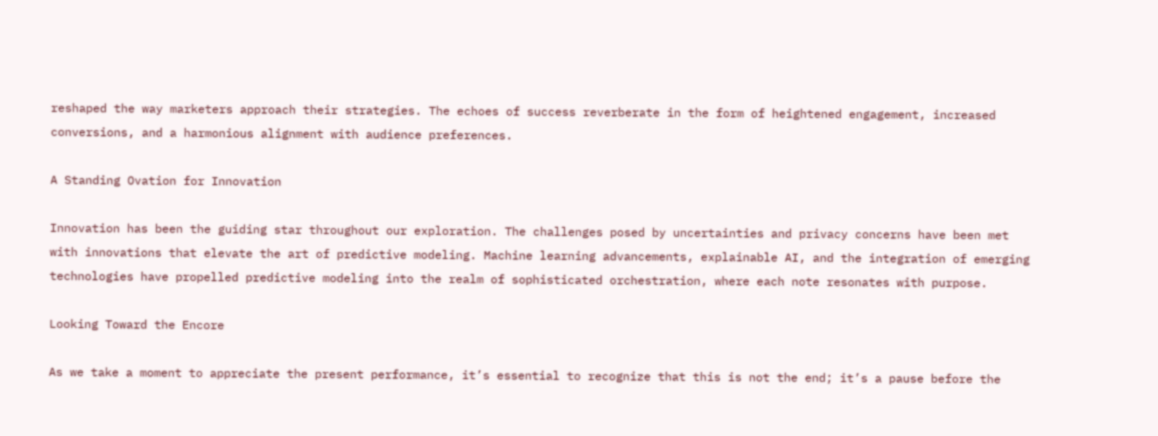reshaped the way marketers approach their strategies. The echoes of success reverberate in the form of heightened engagement, increased conversions, and a harmonious alignment with audience preferences.

A Standing Ovation for Innovation

Innovation has been the guiding star throughout our exploration. The challenges posed by uncertainties and privacy concerns have been met with innovations that elevate the art of predictive modeling. Machine learning advancements, explainable AI, and the integration of emerging technologies have propelled predictive modeling into the realm of sophisticated orchestration, where each note resonates with purpose.

Looking Toward the Encore

As we take a moment to appreciate the present performance, it’s essential to recognize that this is not the end; it’s a pause before the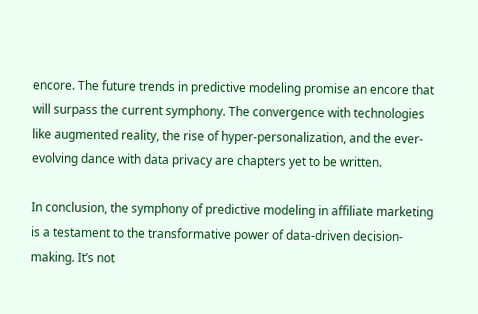encore. The future trends in predictive modeling promise an encore that will surpass the current symphony. The convergence with technologies like augmented reality, the rise of hyper-personalization, and the ever-evolving dance with data privacy are chapters yet to be written.

In conclusion, the symphony of predictive modeling in affiliate marketing is a testament to the transformative power of data-driven decision-making. It’s not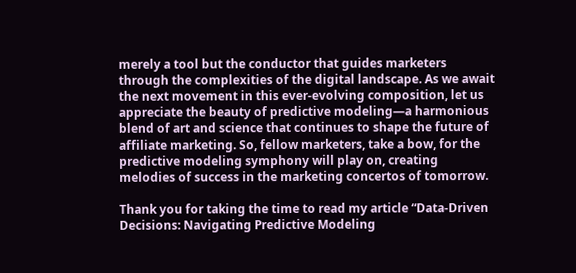merely a tool but the conductor that guides marketers through the complexities of the digital landscape. As we await the next movement in this ever-evolving composition, let us appreciate the beauty of predictive modeling—a harmonious blend of art and science that continues to shape the future of affiliate marketing. So, fellow marketers, take a bow, for the predictive modeling symphony will play on, creating melodies of success in the marketing concertos of tomorrow.

Thank you for taking the time to read my article “Data-Driven Decisions: Navigating Predictive Modeling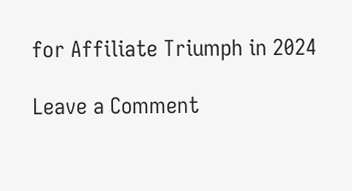for Affiliate Triumph in 2024

Leave a Comment